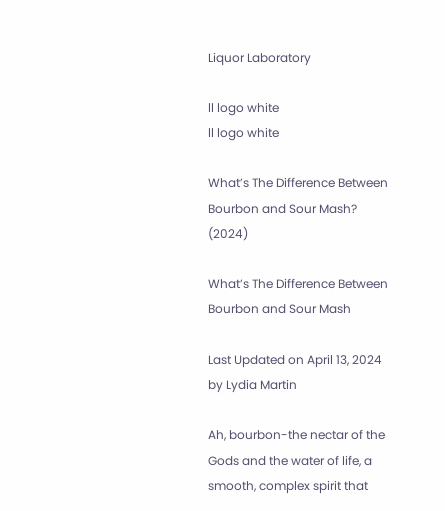Liquor Laboratory

ll logo white
ll logo white

What’s The Difference Between Bourbon and Sour Mash? (2024)

What’s The Difference Between Bourbon and Sour Mash

Last Updated on April 13, 2024 by Lydia Martin

Ah, bourbon-the nectar of the Gods and the water of life, a smooth, complex spirit that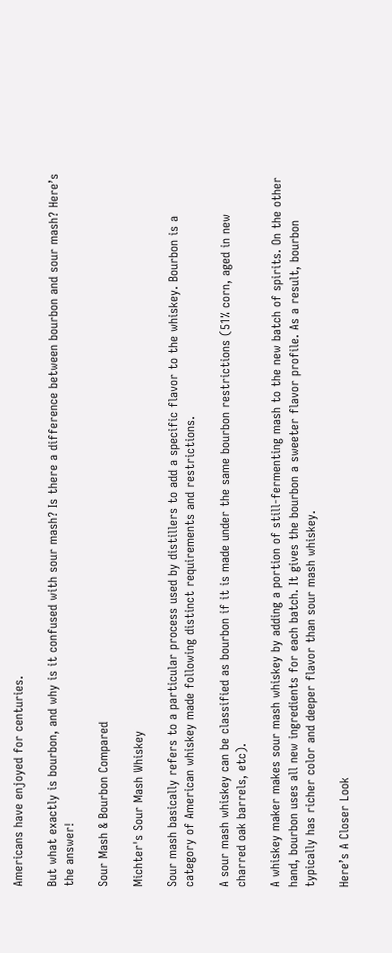Americans have enjoyed for centuries.

But what exactly is bourbon, and why is it confused with sour mash? Is there a difference between bourbon and sour mash? Here’s the answer!

Sour Mash & Bourbon Compared

Michter's Sour Mash Whiskey

Sour mash basically refers to a particular process used by distillers to add a specific flavor to the whiskey. Bourbon is a category of American whiskey made following distinct requirements and restrictions.

A sour mash whiskey can be classified as bourbon if it is made under the same bourbon restrictions (51% corn, aged in new charred oak barrels, etc).

A whiskey maker makes sour mash whiskey by adding a portion of still-fermenting mash to the new batch of spirits. On the other hand, bourbon uses all new ingredients for each batch. It gives the bourbon a sweeter flavor profile. As a result, bourbon typically has richer color and deeper flavor than sour mash whiskey.

Here’s A Closer Look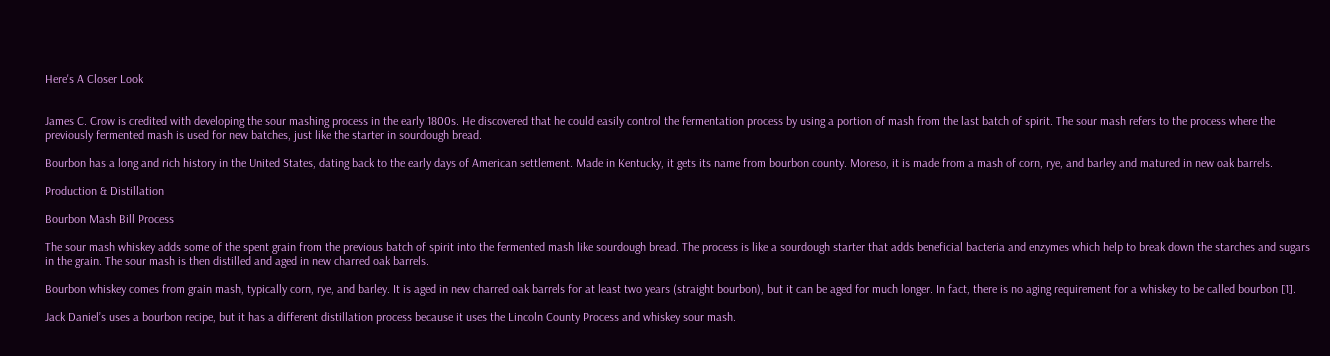Here's A Closer Look


James C. Crow is credited with developing the sour mashing process in the early 1800s. He discovered that he could easily control the fermentation process by using a portion of mash from the last batch of spirit. The sour mash refers to the process where the previously fermented mash is used for new batches, just like the starter in sourdough bread.

Bourbon has a long and rich history in the United States, dating back to the early days of American settlement. Made in Kentucky, it gets its name from bourbon county. Moreso, it is made from a mash of corn, rye, and barley and matured in new oak barrels.

Production & Distillation

Bourbon Mash Bill Process

The sour mash whiskey adds some of the spent grain from the previous batch of spirit into the fermented mash like sourdough bread. The process is like a sourdough starter that adds beneficial bacteria and enzymes which help to break down the starches and sugars in the grain. The sour mash is then distilled and aged in new charred oak barrels.

Bourbon whiskey comes from grain mash, typically corn, rye, and barley. It is aged in new charred oak barrels for at least two years (straight bourbon), but it can be aged for much longer. In fact, there is no aging requirement for a whiskey to be called bourbon [1].

Jack Daniel’s uses a bourbon recipe, but it has a different distillation process because it uses the Lincoln County Process and whiskey sour mash.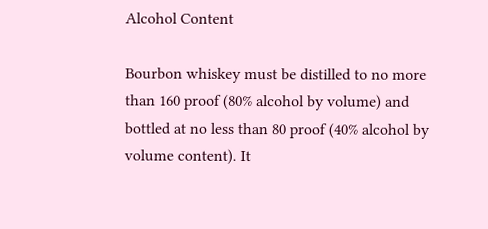Alcohol Content

Bourbon whiskey must be distilled to no more than 160 proof (80% alcohol by volume) and bottled at no less than 80 proof (40% alcohol by volume content). It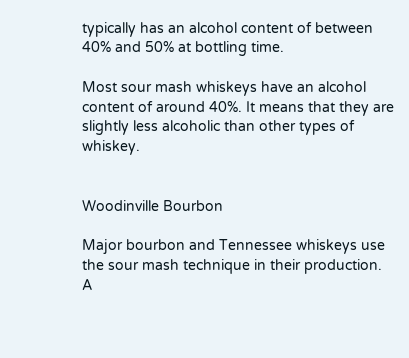typically has an alcohol content of between 40% and 50% at bottling time.

Most sour mash whiskeys have an alcohol content of around 40%. It means that they are slightly less alcoholic than other types of whiskey.


Woodinville Bourbon

Major bourbon and Tennessee whiskeys use the sour mash technique in their production. A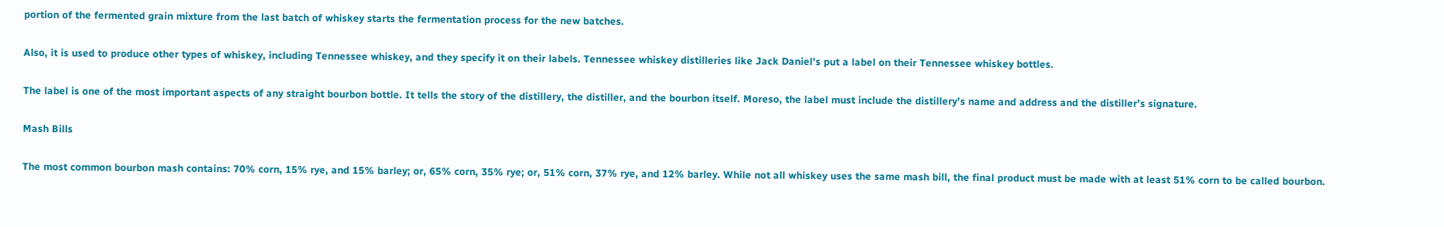portion of the fermented grain mixture from the last batch of whiskey starts the fermentation process for the new batches.

Also, it is used to produce other types of whiskey, including Tennessee whiskey, and they specify it on their labels. Tennessee whiskey distilleries like Jack Daniel’s put a label on their Tennessee whiskey bottles.

The label is one of the most important aspects of any straight bourbon bottle. It tells the story of the distillery, the distiller, and the bourbon itself. Moreso, the label must include the distillery’s name and address and the distiller’s signature.

Mash Bills

The most common bourbon mash contains: 70% corn, 15% rye, and 15% barley; or, 65% corn, 35% rye; or, 51% corn, 37% rye, and 12% barley. While not all whiskey uses the same mash bill, the final product must be made with at least 51% corn to be called bourbon.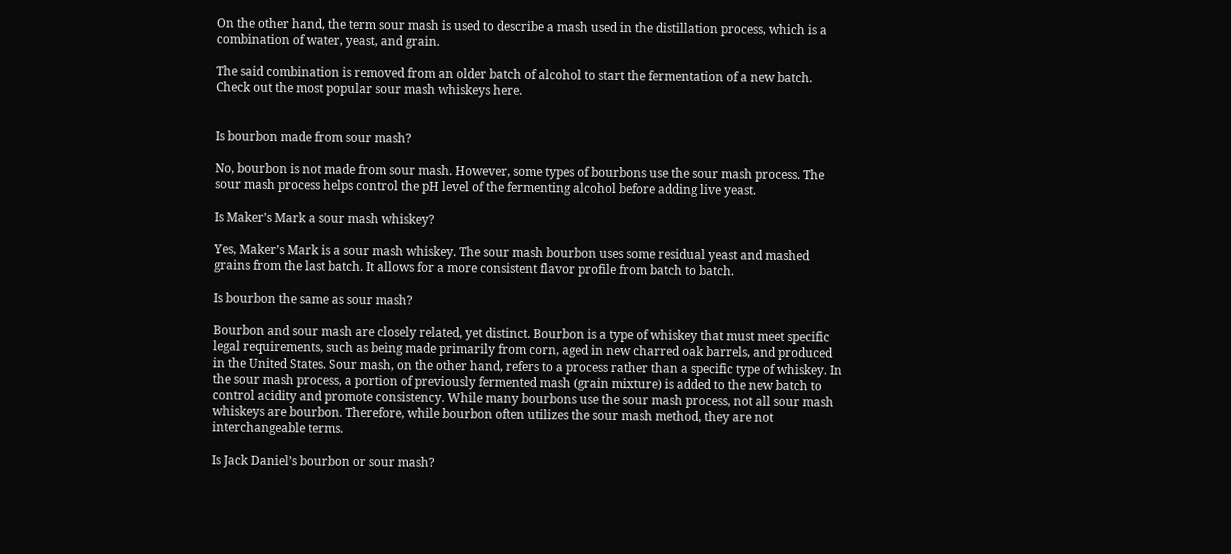On the other hand, the term sour mash is used to describe a mash used in the distillation process, which is a combination of water, yeast, and grain.

The said combination is removed from an older batch of alcohol to start the fermentation of a new batch. Check out the most popular sour mash whiskeys here.


Is bourbon made from sour mash?

No, bourbon is not made from sour mash. However, some types of bourbons use the sour mash process. The sour mash process helps control the pH level of the fermenting alcohol before adding live yeast.

Is Maker’s Mark a sour mash whiskey?

Yes, Maker’s Mark is a sour mash whiskey. The sour mash bourbon uses some residual yeast and mashed grains from the last batch. It allows for a more consistent flavor profile from batch to batch.

Is bourbon the same as sour mash?

Bourbon and sour mash are closely related, yet distinct. Bourbon is a type of whiskey that must meet specific legal requirements, such as being made primarily from corn, aged in new charred oak barrels, and produced in the United States. Sour mash, on the other hand, refers to a process rather than a specific type of whiskey. In the sour mash process, a portion of previously fermented mash (grain mixture) is added to the new batch to control acidity and promote consistency. While many bourbons use the sour mash process, not all sour mash whiskeys are bourbon. Therefore, while bourbon often utilizes the sour mash method, they are not interchangeable terms.

Is Jack Daniel’s bourbon or sour mash?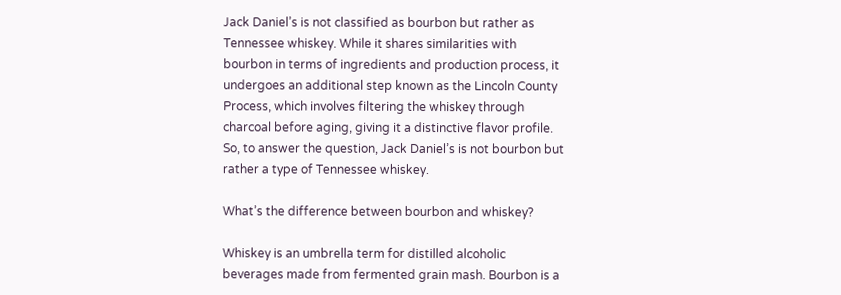Jack Daniel’s is not classified as bourbon but rather as Tennessee whiskey. While it shares similarities with bourbon in terms of ingredients and production process, it undergoes an additional step known as the Lincoln County Process, which involves filtering the whiskey through charcoal before aging, giving it a distinctive flavor profile. So, to answer the question, Jack Daniel’s is not bourbon but rather a type of Tennessee whiskey.

What’s the difference between bourbon and whiskey?

Whiskey is an umbrella term for distilled alcoholic beverages made from fermented grain mash. Bourbon is a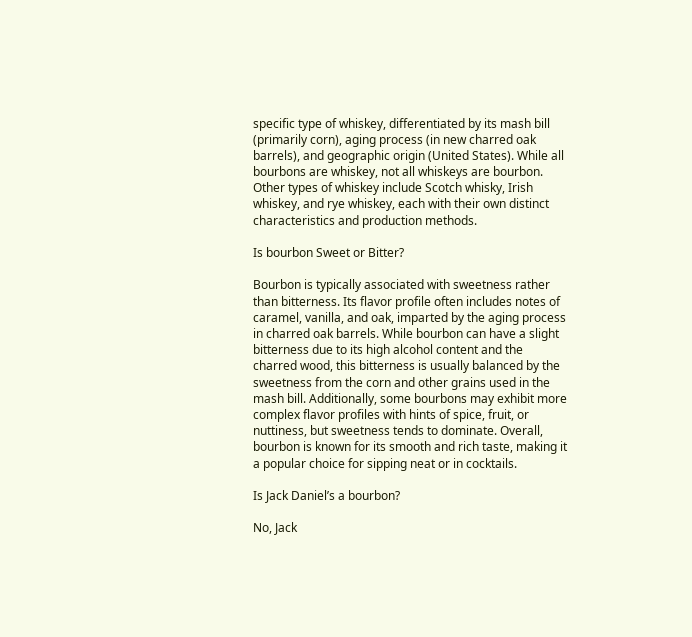specific type of whiskey, differentiated by its mash bill (primarily corn), aging process (in new charred oak barrels), and geographic origin (United States). While all bourbons are whiskey, not all whiskeys are bourbon. Other types of whiskey include Scotch whisky, Irish whiskey, and rye whiskey, each with their own distinct characteristics and production methods.

Is bourbon Sweet or Bitter?

Bourbon is typically associated with sweetness rather than bitterness. Its flavor profile often includes notes of caramel, vanilla, and oak, imparted by the aging process in charred oak barrels. While bourbon can have a slight bitterness due to its high alcohol content and the charred wood, this bitterness is usually balanced by the sweetness from the corn and other grains used in the mash bill. Additionally, some bourbons may exhibit more complex flavor profiles with hints of spice, fruit, or nuttiness, but sweetness tends to dominate. Overall, bourbon is known for its smooth and rich taste, making it a popular choice for sipping neat or in cocktails.

Is Jack Daniel’s a bourbon?

No, Jack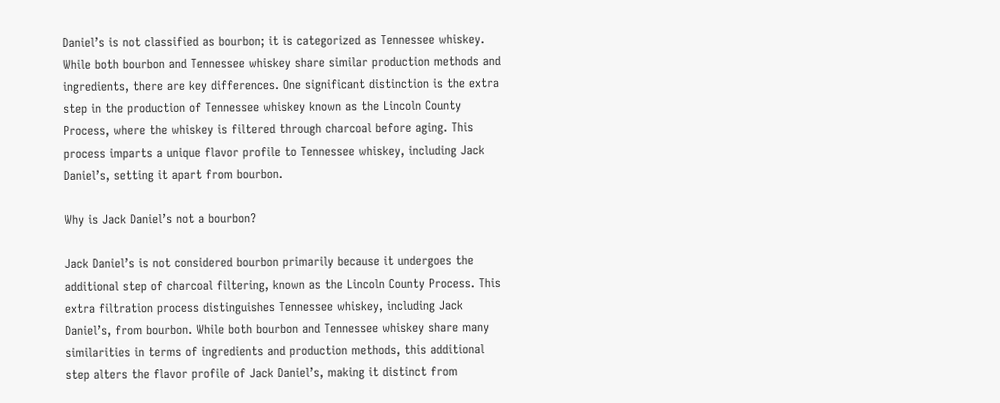Daniel’s is not classified as bourbon; it is categorized as Tennessee whiskey. While both bourbon and Tennessee whiskey share similar production methods and ingredients, there are key differences. One significant distinction is the extra step in the production of Tennessee whiskey known as the Lincoln County Process, where the whiskey is filtered through charcoal before aging. This process imparts a unique flavor profile to Tennessee whiskey, including Jack Daniel’s, setting it apart from bourbon.

Why is Jack Daniel’s not a bourbon?

Jack Daniel’s is not considered bourbon primarily because it undergoes the additional step of charcoal filtering, known as the Lincoln County Process. This extra filtration process distinguishes Tennessee whiskey, including Jack Daniel’s, from bourbon. While both bourbon and Tennessee whiskey share many similarities in terms of ingredients and production methods, this additional step alters the flavor profile of Jack Daniel’s, making it distinct from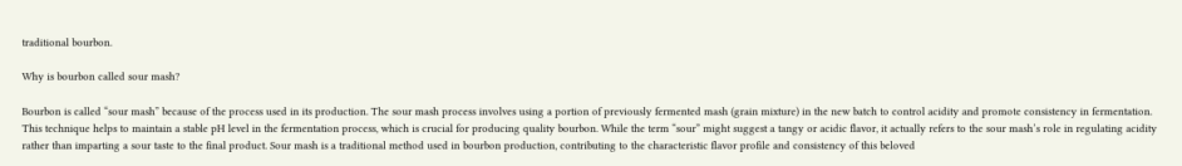traditional bourbon.

Why is bourbon called sour mash?

Bourbon is called “sour mash” because of the process used in its production. The sour mash process involves using a portion of previously fermented mash (grain mixture) in the new batch to control acidity and promote consistency in fermentation. This technique helps to maintain a stable pH level in the fermentation process, which is crucial for producing quality bourbon. While the term “sour” might suggest a tangy or acidic flavor, it actually refers to the sour mash’s role in regulating acidity rather than imparting a sour taste to the final product. Sour mash is a traditional method used in bourbon production, contributing to the characteristic flavor profile and consistency of this beloved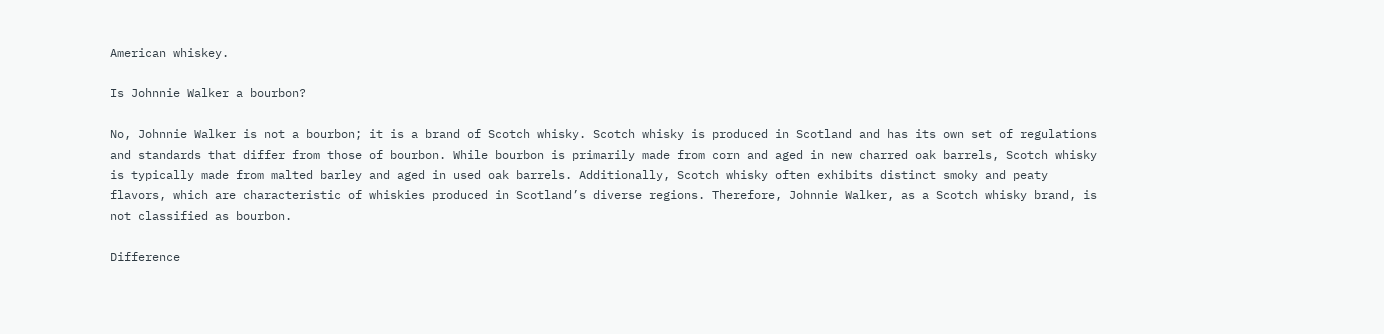American whiskey.

Is Johnnie Walker a bourbon?

No, Johnnie Walker is not a bourbon; it is a brand of Scotch whisky. Scotch whisky is produced in Scotland and has its own set of regulations and standards that differ from those of bourbon. While bourbon is primarily made from corn and aged in new charred oak barrels, Scotch whisky is typically made from malted barley and aged in used oak barrels. Additionally, Scotch whisky often exhibits distinct smoky and peaty flavors, which are characteristic of whiskies produced in Scotland’s diverse regions. Therefore, Johnnie Walker, as a Scotch whisky brand, is not classified as bourbon.

Difference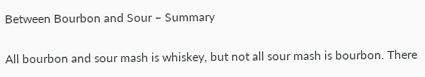Between Bourbon and Sour – Summary

All bourbon and sour mash is whiskey, but not all sour mash is bourbon. There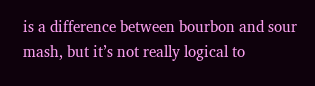is a difference between bourbon and sour mash, but it’s not really logical to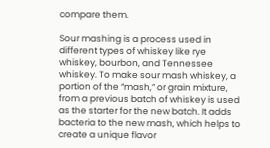compare them.

Sour mashing is a process used in different types of whiskey like rye whiskey, bourbon, and Tennessee whiskey. To make sour mash whiskey, a portion of the “mash,” or grain mixture, from a previous batch of whiskey is used as the starter for the new batch. It adds bacteria to the new mash, which helps to create a unique flavor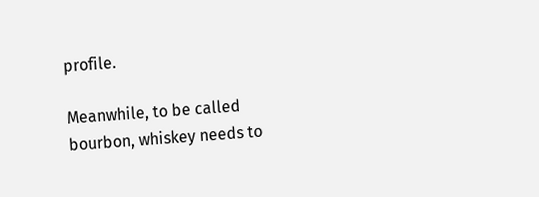profile.

Meanwhile, to be called bourbon, whiskey needs to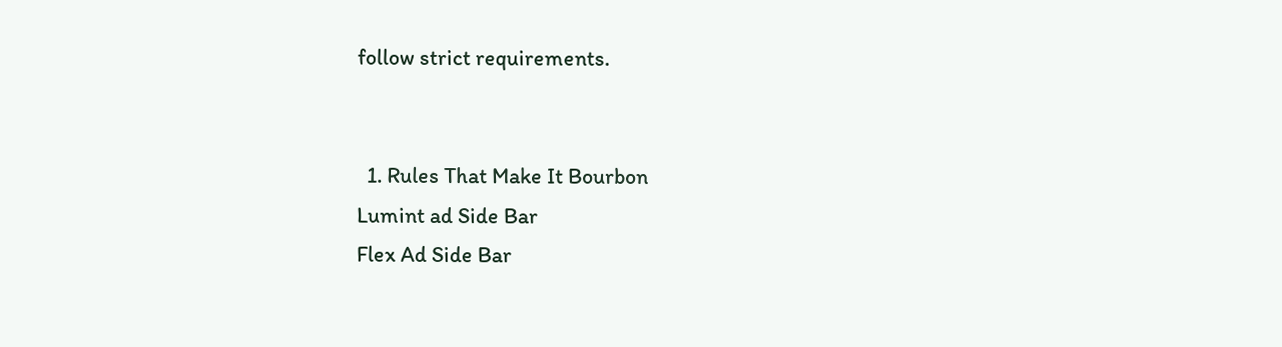follow strict requirements.


  1. Rules That Make It Bourbon
Lumint ad Side Bar
Flex Ad Side Bar